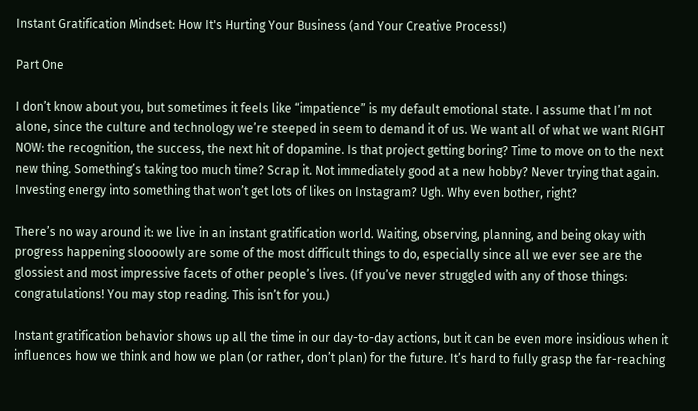Instant Gratification Mindset: How It's Hurting Your Business (and Your Creative Process!)

Part One

I don’t know about you, but sometimes it feels like “impatience” is my default emotional state. I assume that I’m not alone, since the culture and technology we’re steeped in seem to demand it of us. We want all of what we want RIGHT NOW: the recognition, the success, the next hit of dopamine. Is that project getting boring? Time to move on to the next new thing. Something’s taking too much time? Scrap it. Not immediately good at a new hobby? Never trying that again. Investing energy into something that won’t get lots of likes on Instagram? Ugh. Why even bother, right?

There’s no way around it: we live in an instant gratification world. Waiting, observing, planning, and being okay with progress happening sloooowly are some of the most difficult things to do, especially since all we ever see are the glossiest and most impressive facets of other people’s lives. (If you’ve never struggled with any of those things: congratulations! You may stop reading. This isn’t for you.)

Instant gratification behavior shows up all the time in our day-to-day actions, but it can be even more insidious when it influences how we think and how we plan (or rather, don’t plan) for the future. It’s hard to fully grasp the far-reaching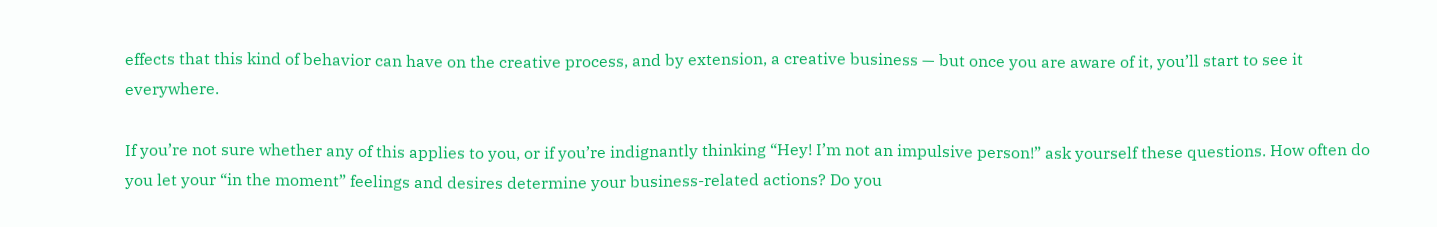effects that this kind of behavior can have on the creative process, and by extension, a creative business — but once you are aware of it, you’ll start to see it everywhere.

If you’re not sure whether any of this applies to you, or if you’re indignantly thinking “Hey! I’m not an impulsive person!” ask yourself these questions. How often do you let your “in the moment” feelings and desires determine your business-related actions? Do you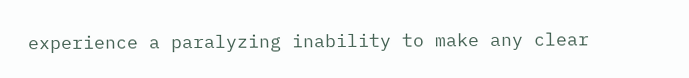experience a paralyzing inability to make any clear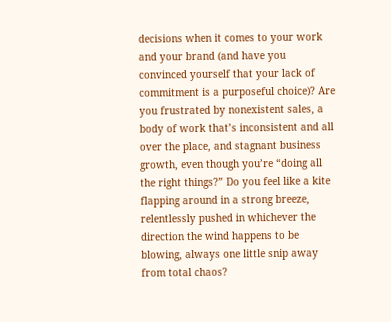decisions when it comes to your work and your brand (and have you convinced yourself that your lack of commitment is a purposeful choice)? Are you frustrated by nonexistent sales, a body of work that’s inconsistent and all over the place, and stagnant business growth, even though you’re “doing all the right things?” Do you feel like a kite flapping around in a strong breeze, relentlessly pushed in whichever the direction the wind happens to be blowing, always one little snip away from total chaos?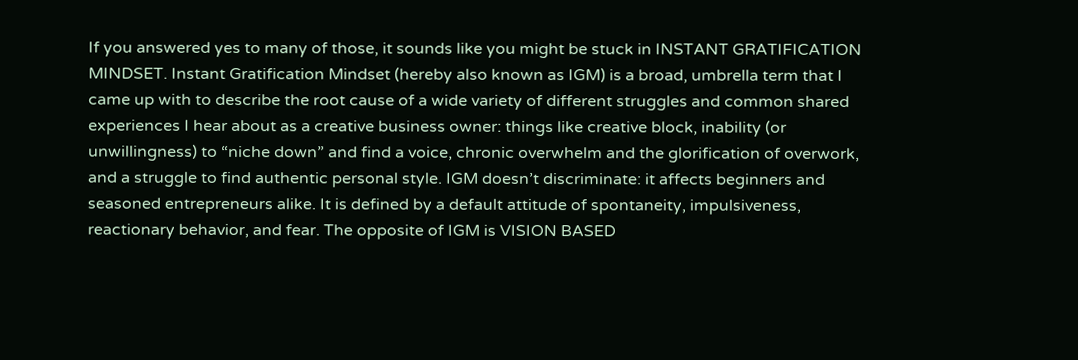If you answered yes to many of those, it sounds like you might be stuck in INSTANT GRATIFICATION MINDSET. Instant Gratification Mindset (hereby also known as IGM) is a broad, umbrella term that I came up with to describe the root cause of a wide variety of different struggles and common shared experiences I hear about as a creative business owner: things like creative block, inability (or unwillingness) to “niche down” and find a voice, chronic overwhelm and the glorification of overwork, and a struggle to find authentic personal style. IGM doesn’t discriminate: it affects beginners and seasoned entrepreneurs alike. It is defined by a default attitude of spontaneity, impulsiveness, reactionary behavior, and fear. The opposite of IGM is VISION BASED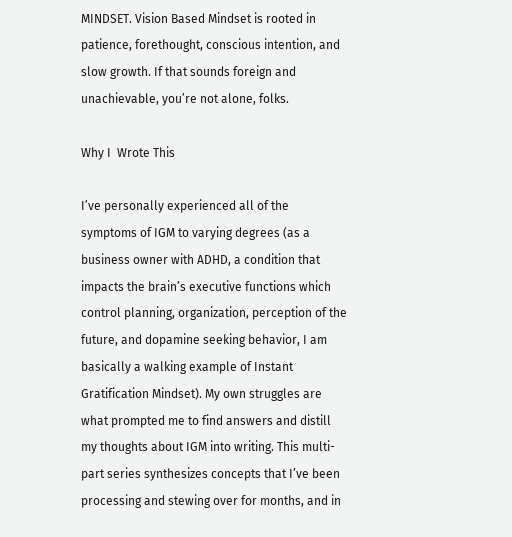MINDSET. Vision Based Mindset is rooted in patience, forethought, conscious intention, and slow growth. If that sounds foreign and unachievable, you’re not alone, folks.

Why I  Wrote This

I’ve personally experienced all of the symptoms of IGM to varying degrees (as a business owner with ADHD, a condition that impacts the brain’s executive functions which control planning, organization, perception of the future, and dopamine seeking behavior, I am basically a walking example of Instant Gratification Mindset). My own struggles are what prompted me to find answers and distill my thoughts about IGM into writing. This multi-part series synthesizes concepts that I’ve been processing and stewing over for months, and in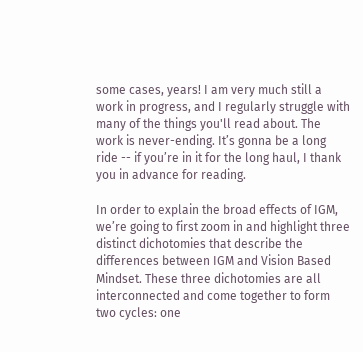some cases, years! I am very much still a work in progress, and I regularly struggle with many of the things you'll read about. The work is never-ending. It’s gonna be a long ride -- if you’re in it for the long haul, I thank you in advance for reading.

In order to explain the broad effects of IGM, we’re going to first zoom in and highlight three distinct dichotomies that describe the differences between IGM and Vision Based Mindset. These three dichotomies are all interconnected and come together to form two cycles: one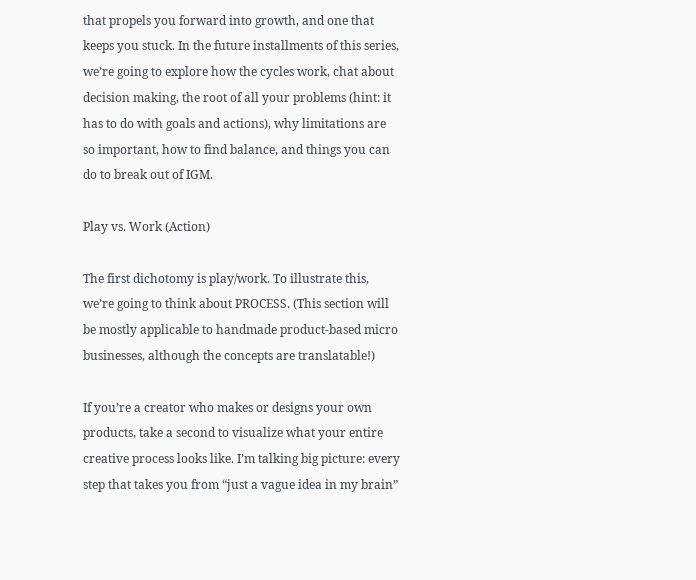that propels you forward into growth, and one that keeps you stuck. In the future installments of this series, we’re going to explore how the cycles work, chat about decision making, the root of all your problems (hint: it has to do with goals and actions), why limitations are so important, how to find balance, and things you can do to break out of IGM.

Play vs. Work (Action)

The first dichotomy is play/work. To illustrate this, we’re going to think about PROCESS. (This section will be mostly applicable to handmade product-based micro businesses, although the concepts are translatable!)

If you’re a creator who makes or designs your own products, take a second to visualize what your entire creative process looks like. I’m talking big picture: every step that takes you from “just a vague idea in my brain”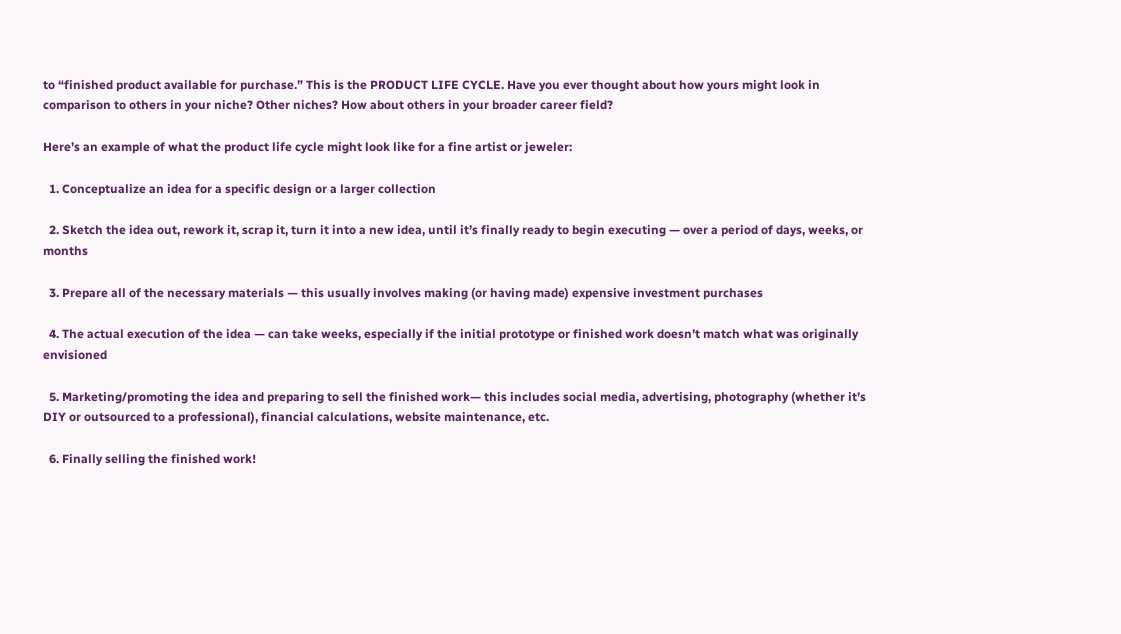to “finished product available for purchase.” This is the PRODUCT LIFE CYCLE. Have you ever thought about how yours might look in comparison to others in your niche? Other niches? How about others in your broader career field?

Here’s an example of what the product life cycle might look like for a fine artist or jeweler:

  1. Conceptualize an idea for a specific design or a larger collection

  2. Sketch the idea out, rework it, scrap it, turn it into a new idea, until it’s finally ready to begin executing — over a period of days, weeks, or months

  3. Prepare all of the necessary materials — this usually involves making (or having made) expensive investment purchases

  4. The actual execution of the idea — can take weeks, especially if the initial prototype or finished work doesn’t match what was originally envisioned

  5. Marketing/promoting the idea and preparing to sell the finished work— this includes social media, advertising, photography (whether it’s DIY or outsourced to a professional), financial calculations, website maintenance, etc.

  6. Finally selling the finished work!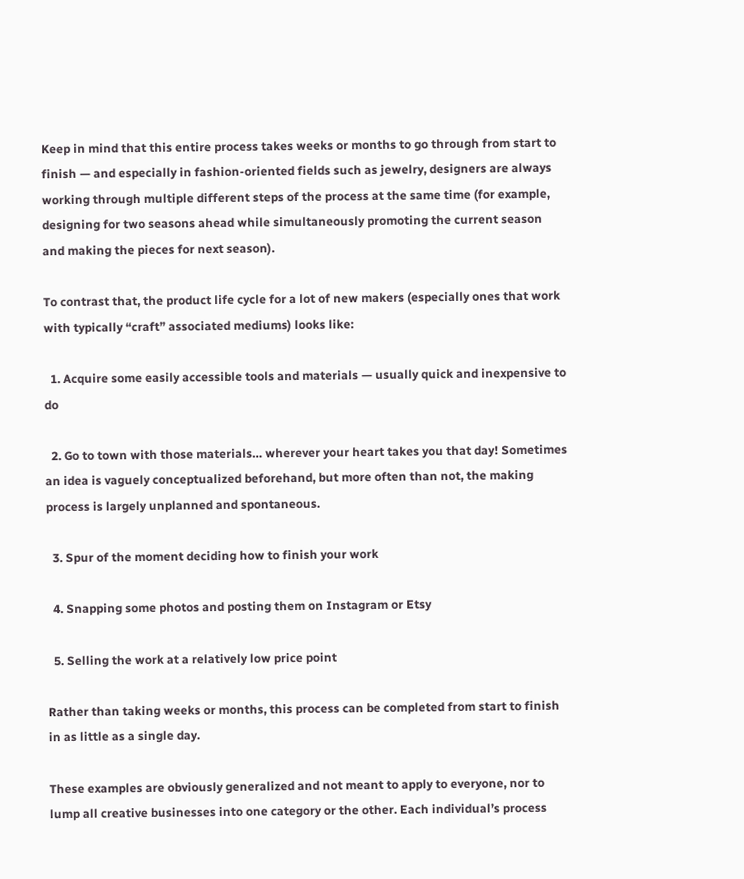Keep in mind that this entire process takes weeks or months to go through from start to finish — and especially in fashion-oriented fields such as jewelry, designers are always working through multiple different steps of the process at the same time (for example, designing for two seasons ahead while simultaneously promoting the current season and making the pieces for next season).

To contrast that, the product life cycle for a lot of new makers (especially ones that work with typically “craft” associated mediums) looks like:

  1. Acquire some easily accessible tools and materials — usually quick and inexpensive to do

  2. Go to town with those materials… wherever your heart takes you that day! Sometimes an idea is vaguely conceptualized beforehand, but more often than not, the making process is largely unplanned and spontaneous.

  3. Spur of the moment deciding how to finish your work

  4. Snapping some photos and posting them on Instagram or Etsy

  5. Selling the work at a relatively low price point

Rather than taking weeks or months, this process can be completed from start to finish in as little as a single day.

These examples are obviously generalized and not meant to apply to everyone, nor to lump all creative businesses into one category or the other. Each individual’s process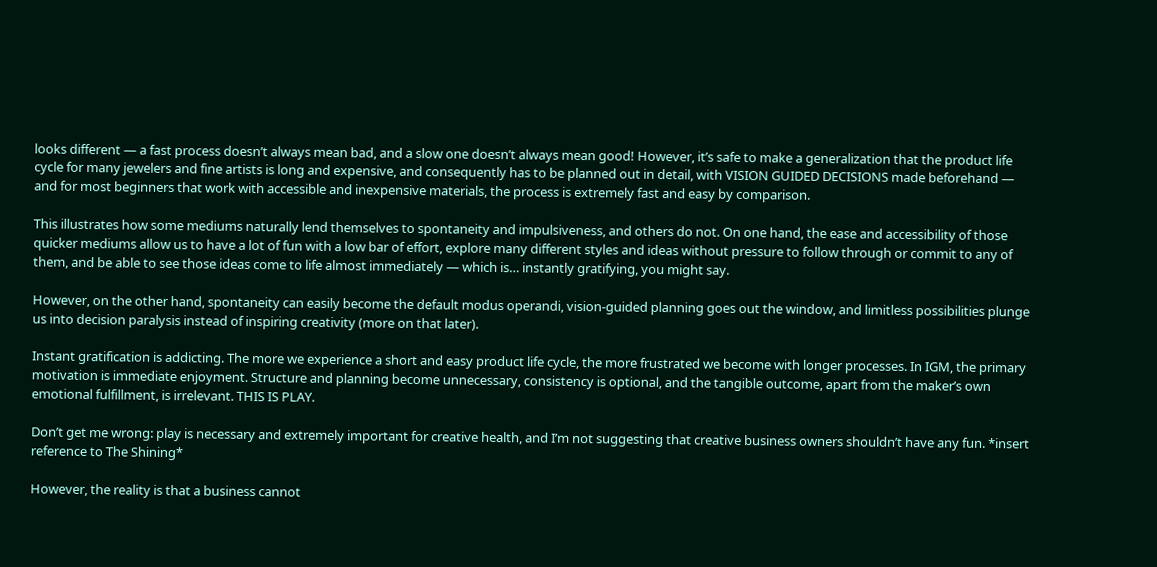looks different — a fast process doesn’t always mean bad, and a slow one doesn’t always mean good! However, it’s safe to make a generalization that the product life cycle for many jewelers and fine artists is long and expensive, and consequently has to be planned out in detail, with VISION GUIDED DECISIONS made beforehand — and for most beginners that work with accessible and inexpensive materials, the process is extremely fast and easy by comparison.

This illustrates how some mediums naturally lend themselves to spontaneity and impulsiveness, and others do not. On one hand, the ease and accessibility of those quicker mediums allow us to have a lot of fun with a low bar of effort, explore many different styles and ideas without pressure to follow through or commit to any of them, and be able to see those ideas come to life almost immediately — which is… instantly gratifying, you might say.

However, on the other hand, spontaneity can easily become the default modus operandi, vision-guided planning goes out the window, and limitless possibilities plunge us into decision paralysis instead of inspiring creativity (more on that later).

Instant gratification is addicting. The more we experience a short and easy product life cycle, the more frustrated we become with longer processes. In IGM, the primary motivation is immediate enjoyment. Structure and planning become unnecessary, consistency is optional, and the tangible outcome, apart from the maker’s own emotional fulfillment, is irrelevant. THIS IS PLAY.

Don’t get me wrong: play is necessary and extremely important for creative health, and I’m not suggesting that creative business owners shouldn’t have any fun. *insert reference to The Shining*

However, the reality is that a business cannot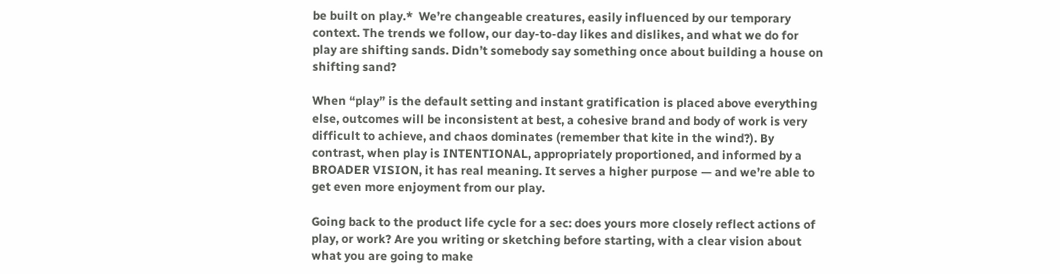be built on play.*  We’re changeable creatures, easily influenced by our temporary context. The trends we follow, our day-to-day likes and dislikes, and what we do for play are shifting sands. Didn’t somebody say something once about building a house on shifting sand?

When “play” is the default setting and instant gratification is placed above everything else, outcomes will be inconsistent at best, a cohesive brand and body of work is very difficult to achieve, and chaos dominates (remember that kite in the wind?). By contrast, when play is INTENTIONAL, appropriately proportioned, and informed by a BROADER VISION, it has real meaning. It serves a higher purpose — and we’re able to get even more enjoyment from our play.

Going back to the product life cycle for a sec: does yours more closely reflect actions of play, or work? Are you writing or sketching before starting, with a clear vision about what you are going to make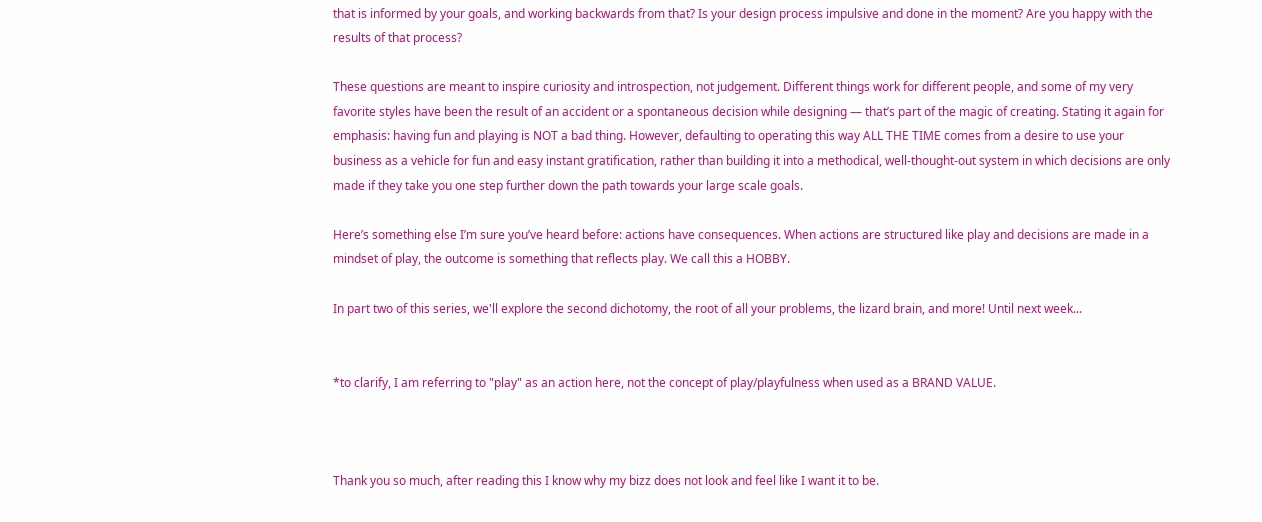that is informed by your goals, and working backwards from that? Is your design process impulsive and done in the moment? Are you happy with the results of that process?

These questions are meant to inspire curiosity and introspection, not judgement. Different things work for different people, and some of my very favorite styles have been the result of an accident or a spontaneous decision while designing — that’s part of the magic of creating. Stating it again for emphasis: having fun and playing is NOT a bad thing. However, defaulting to operating this way ALL THE TIME comes from a desire to use your business as a vehicle for fun and easy instant gratification, rather than building it into a methodical, well-thought-out system in which decisions are only made if they take you one step further down the path towards your large scale goals.

Here’s something else I’m sure you’ve heard before: actions have consequences. When actions are structured like play and decisions are made in a mindset of play, the outcome is something that reflects play. We call this a HOBBY.

In part two of this series, we'll explore the second dichotomy, the root of all your problems, the lizard brain, and more! Until next week...


*to clarify, I am referring to "play" as an action here, not the concept of play/playfulness when used as a BRAND VALUE.



Thank you so much, after reading this I know why my bizz does not look and feel like I want it to be.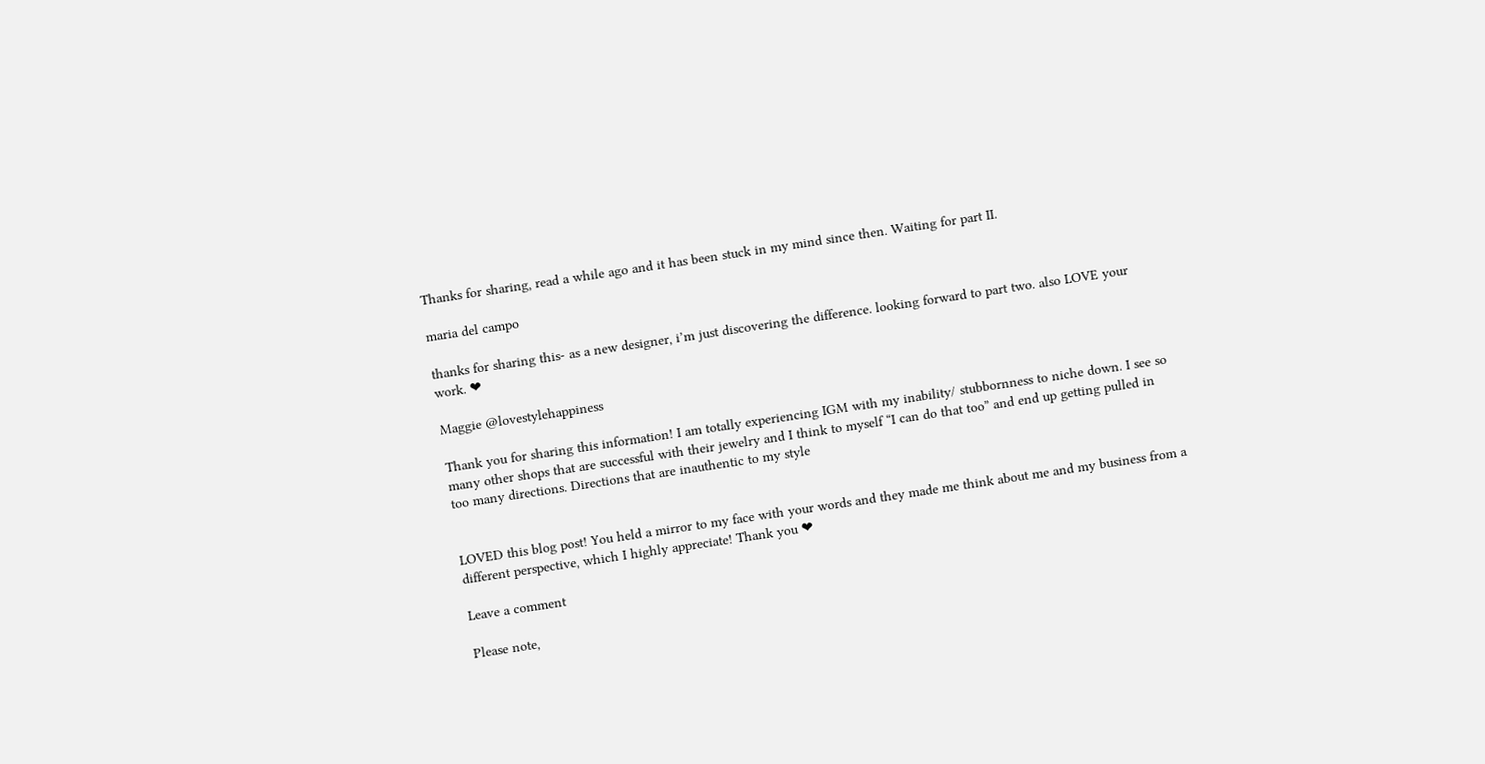Thanks for sharing, read a while ago and it has been stuck in my mind since then. Waiting for part II.

maria del campo

thanks for sharing this- as a new designer, i’m just discovering the difference. looking forward to part two. also LOVE your work. ❤

Maggie @lovestylehappiness

Thank you for sharing this information! I am totally experiencing IGM with my inability/ stubbornness to niche down. I see so many other shops that are successful with their jewelry and I think to myself “I can do that too” and end up getting pulled in too many directions. Directions that are inauthentic to my style


LOVED this blog post! You held a mirror to my face with your words and they made me think about me and my business from a different perspective, which I highly appreciate! Thank you ❤

Leave a comment

Please note,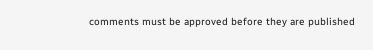comments must be approved before they are published